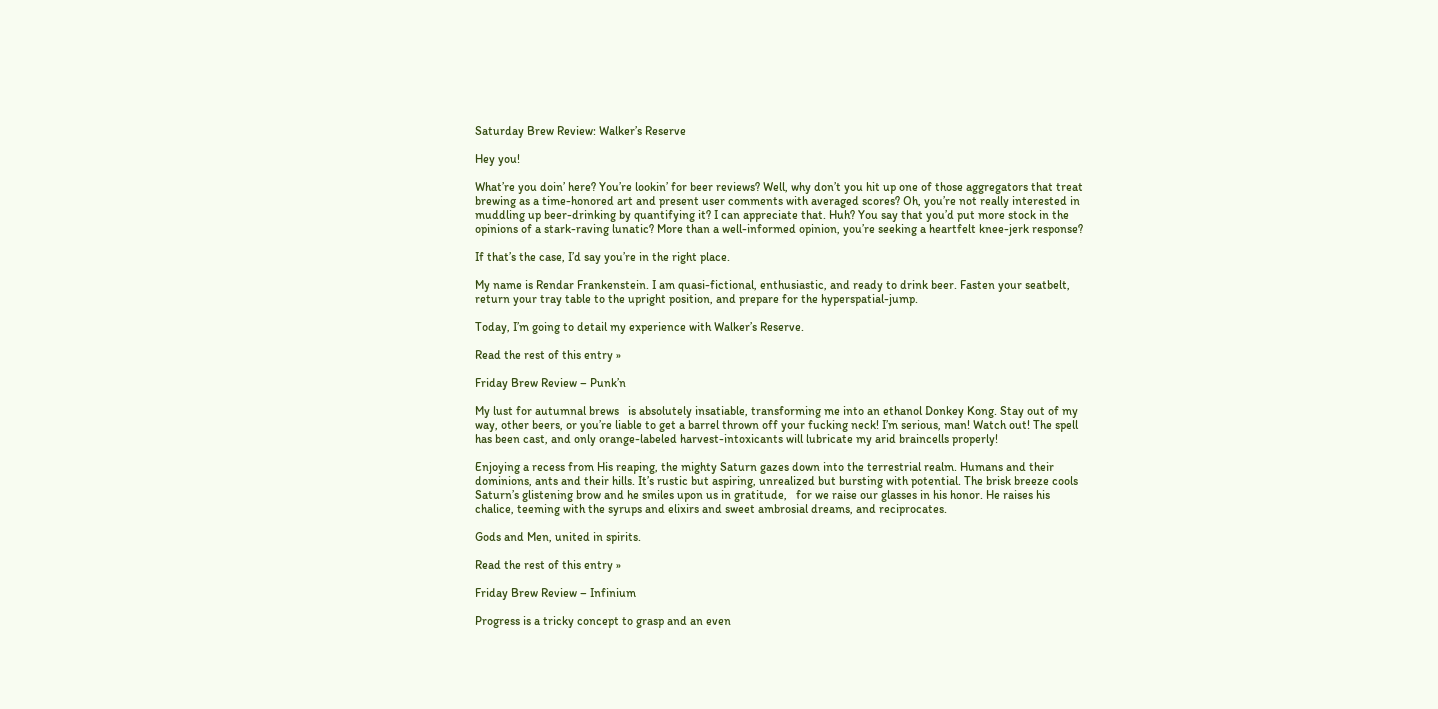Saturday Brew Review: Walker’s Reserve

Hey you!

What’re you doin’ here? You’re lookin’ for beer reviews? Well, why don’t you hit up one of those aggregators that treat brewing as a time-honored art and present user comments with averaged scores? Oh, you’re not really interested in muddling up beer-drinking by quantifying it? I can appreciate that. Huh? You say that you’d put more stock in the opinions of a stark-raving lunatic? More than a well-informed opinion, you’re seeking a heartfelt knee-jerk response?

If that’s the case, I’d say you’re in the right place.

My name is Rendar Frankenstein. I am quasi-fictional, enthusiastic, and ready to drink beer. Fasten your seatbelt, return your tray table to the upright position, and prepare for the hyperspatial-jump.

Today, I’m going to detail my experience with Walker’s Reserve.

Read the rest of this entry »

Friday Brew Review – Punk’n

My lust for autumnal brews   is absolutely insatiable, transforming me into an ethanol Donkey Kong. Stay out of my way, other beers, or you’re liable to get a barrel thrown off your fucking neck! I’m serious, man! Watch out! The spell has been cast, and only orange-labeled harvest-intoxicants will lubricate my arid braincells properly!

Enjoying a recess from His reaping, the mighty Saturn gazes down into the terrestrial realm. Humans and their dominions, ants and their hills. It’s rustic but aspiring, unrealized but bursting with potential. The brisk breeze cools Saturn’s glistening brow and he smiles upon us in gratitude,   for we raise our glasses in his honor. He raises his chalice, teeming with the syrups and elixirs and sweet ambrosial dreams, and reciprocates.

Gods and Men, united in spirits.

Read the rest of this entry »

Friday Brew Review – Infinium

Progress is a tricky concept to grasp and an even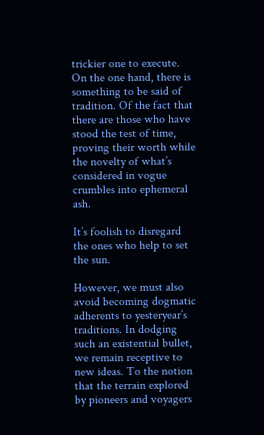trickier one to execute. On the one hand, there is something to be said of tradition. Of the fact that there are those who have stood the test of time, proving their worth while the novelty of what’s considered in vogue crumbles into ephemeral ash.

It’s foolish to disregard the ones who help to set the sun.

However, we must also avoid becoming dogmatic adherents to yesteryear’s traditions. In dodging such an existential bullet, we remain receptive to new ideas. To the notion that the terrain explored by pioneers and voyagers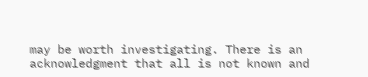may be worth investigating. There is an acknowledgment that all is not known and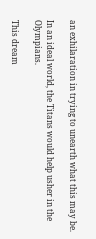an exhilaration in trying to unearth what this may be.

In an ideal world, the Titans would help usher in the Olympians.

This dream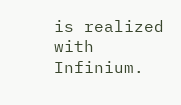is realized with Infinium.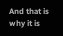And that is why it is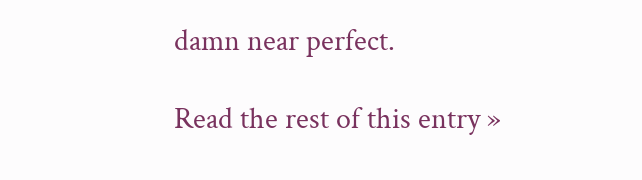damn near perfect.

Read the rest of this entry »